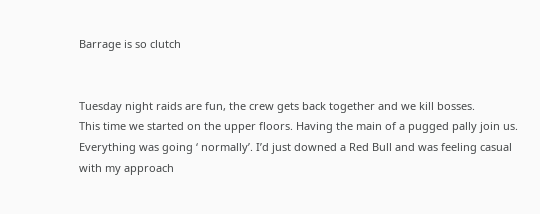Barrage is so clutch


Tuesday night raids are fun, the crew gets back together and we kill bosses.
This time we started on the upper floors. Having the main of a pugged pally join us.
Everything was going ‘ normally’. I’d just downed a Red Bull and was feeling casual with my approach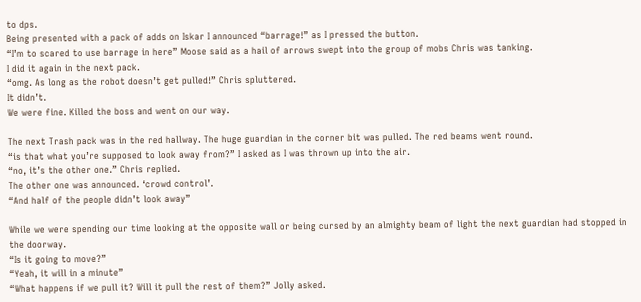to dps.
Being presented with a pack of adds on Iskar I announced “barrage!” as I pressed the button.
“I’m to scared to use barrage in here” Moose said as a hail of arrows swept into the group of mobs Chris was tanking.
I did it again in the next pack.
“omg. As long as the robot doesn’t get pulled!” Chris spluttered.
It didn’t.
We were fine. Killed the boss and went on our way.

The next Trash pack was in the red hallway. The huge guardian in the corner bit was pulled. The red beams went round.
“is that what you’re supposed to look away from?” I asked as I was thrown up into the air.
“no, it’s the other one.” Chris replied.
The other one was announced. ‘crowd control’.
“And half of the people didn’t look away”

While we were spending our time looking at the opposite wall or being cursed by an almighty beam of light the next guardian had stopped in the doorway.
“Is it going to move?”
“Yeah, it will in a minute”
“What happens if we pull it? Will it pull the rest of them?” Jolly asked.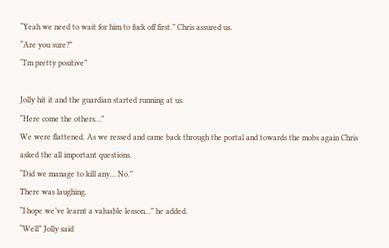“Yeah we need to wait for him to fuck off first.” Chris assured us.
“Are you sure?”
“I’m pretty positive”

Jolly hit it and the guardian started running at us.
“Here come the others…”
We were flattened. As we ressed and came back through the portal and towards the mobs again Chris asked the all important questions.
“Did we manage to kill any… No.”
There was laughing.
“I hope we’ve learnt a valuable lesson…” he added.
“Well” Jolly said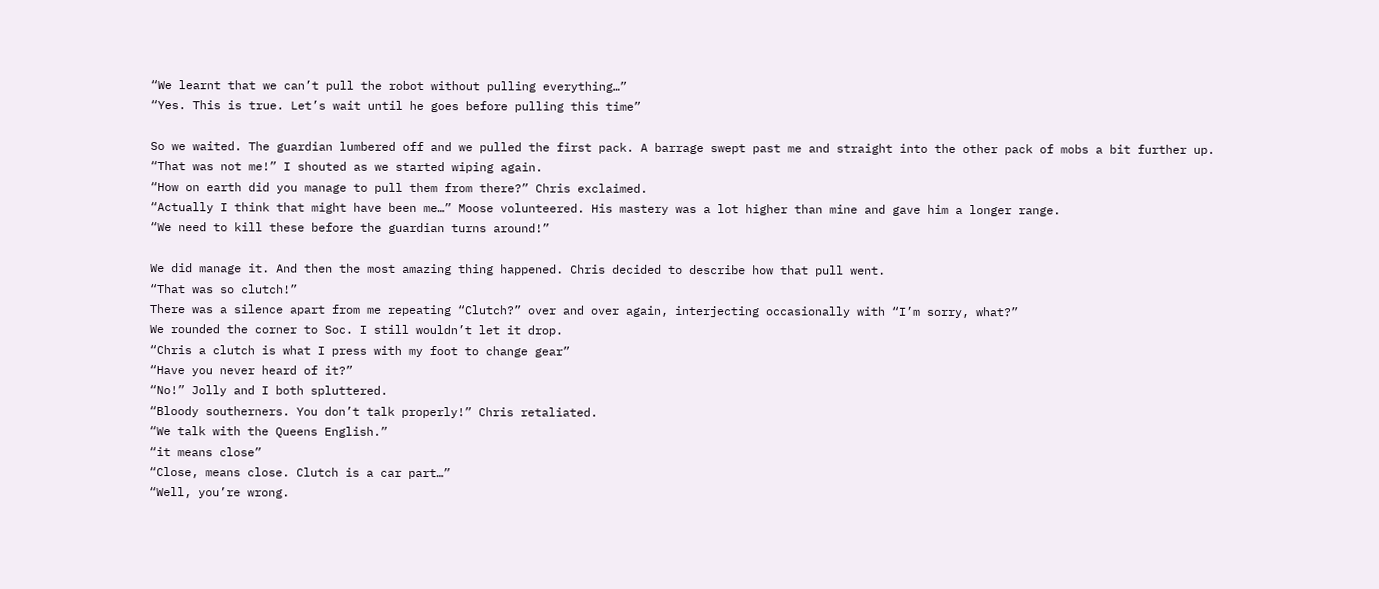“We learnt that we can’t pull the robot without pulling everything…”
“Yes. This is true. Let’s wait until he goes before pulling this time”

So we waited. The guardian lumbered off and we pulled the first pack. A barrage swept past me and straight into the other pack of mobs a bit further up.
“That was not me!” I shouted as we started wiping again.
“How on earth did you manage to pull them from there?” Chris exclaimed.
“Actually I think that might have been me…” Moose volunteered. His mastery was a lot higher than mine and gave him a longer range.
“We need to kill these before the guardian turns around!”

We did manage it. And then the most amazing thing happened. Chris decided to describe how that pull went.
“That was so clutch!”
There was a silence apart from me repeating “Clutch?” over and over again, interjecting occasionally with “I’m sorry, what?”
We rounded the corner to Soc. I still wouldn’t let it drop.
“Chris a clutch is what I press with my foot to change gear”
“Have you never heard of it?”
“No!” Jolly and I both spluttered.
“Bloody southerners. You don’t talk properly!” Chris retaliated.
“We talk with the Queens English.”
“it means close”
“Close, means close. Clutch is a car part…”
“Well, you’re wrong.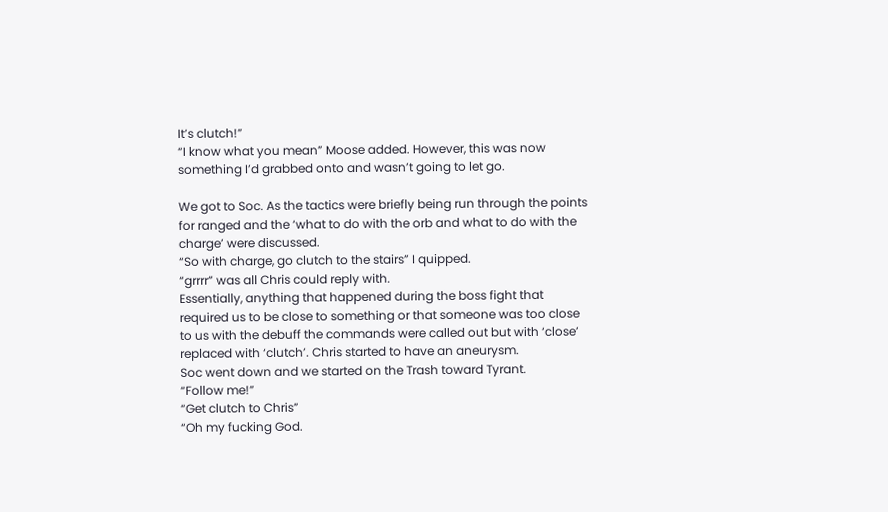It’s clutch!”
“I know what you mean” Moose added. However, this was now something I’d grabbed onto and wasn’t going to let go.

We got to Soc. As the tactics were briefly being run through the points for ranged and the ‘what to do with the orb and what to do with the charge’ were discussed.
“So with charge, go clutch to the stairs” I quipped.
“grrrr” was all Chris could reply with.
Essentially, anything that happened during the boss fight that required us to be close to something or that someone was too close to us with the debuff the commands were called out but with ‘close’ replaced with ‘clutch’. Chris started to have an aneurysm.
Soc went down and we started on the Trash toward Tyrant.
“Follow me!”
“Get clutch to Chris”
“Oh my fucking God.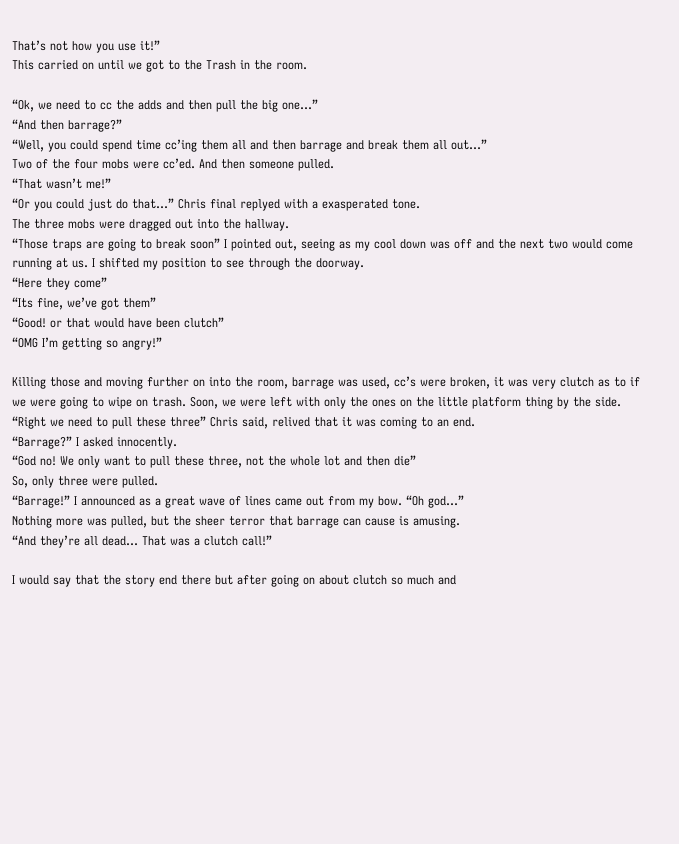That’s not how you use it!”
This carried on until we got to the Trash in the room.

“Ok, we need to cc the adds and then pull the big one…”
“And then barrage?”
“Well, you could spend time cc’ing them all and then barrage and break them all out…”
Two of the four mobs were cc’ed. And then someone pulled.
“That wasn’t me!”
“Or you could just do that…” Chris final replyed with a exasperated tone.
The three mobs were dragged out into the hallway.
“Those traps are going to break soon” I pointed out, seeing as my cool down was off and the next two would come running at us. I shifted my position to see through the doorway.
“Here they come”
“Its fine, we’ve got them”
“Good! or that would have been clutch”
“OMG I’m getting so angry!”

Killing those and moving further on into the room, barrage was used, cc’s were broken, it was very clutch as to if we were going to wipe on trash. Soon, we were left with only the ones on the little platform thing by the side.
“Right we need to pull these three” Chris said, relived that it was coming to an end.
“Barrage?” I asked innocently.
“God no! We only want to pull these three, not the whole lot and then die”
So, only three were pulled.
“Barrage!” I announced as a great wave of lines came out from my bow. “Oh god…”
Nothing more was pulled, but the sheer terror that barrage can cause is amusing.
“And they’re all dead… That was a clutch call!”

I would say that the story end there but after going on about clutch so much and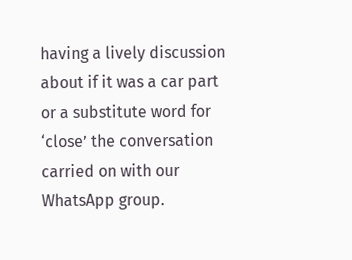having a lively discussion about if it was a car part or a substitute word for ‘close’ the conversation carried on with our WhatsApp group.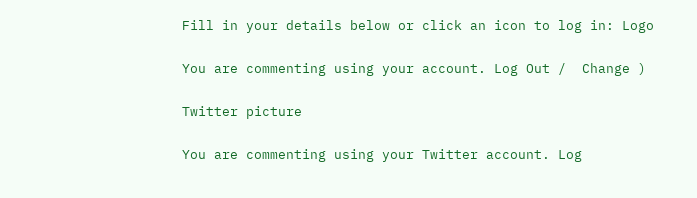Fill in your details below or click an icon to log in: Logo

You are commenting using your account. Log Out /  Change )

Twitter picture

You are commenting using your Twitter account. Log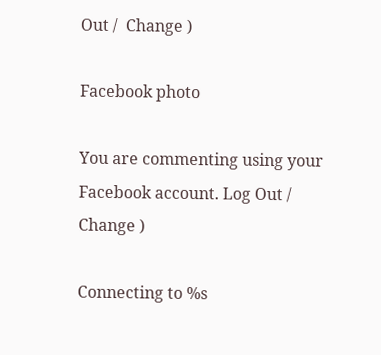Out /  Change )

Facebook photo

You are commenting using your Facebook account. Log Out /  Change )

Connecting to %s